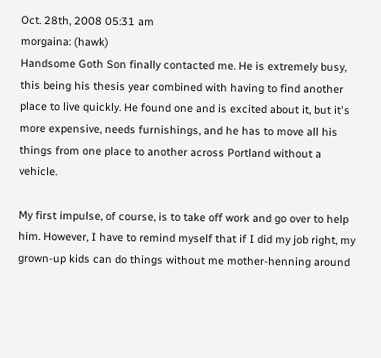Oct. 28th, 2008 05:31 am
morgaina: (hawk)
Handsome Goth Son finally contacted me. He is extremely busy, this being his thesis year combined with having to find another place to live quickly. He found one and is excited about it, but it's more expensive, needs furnishings, and he has to move all his things from one place to another across Portland without a vehicle.

My first impulse, of course, is to take off work and go over to help him. However, I have to remind myself that if I did my job right, my grown-up kids can do things without me mother-henning around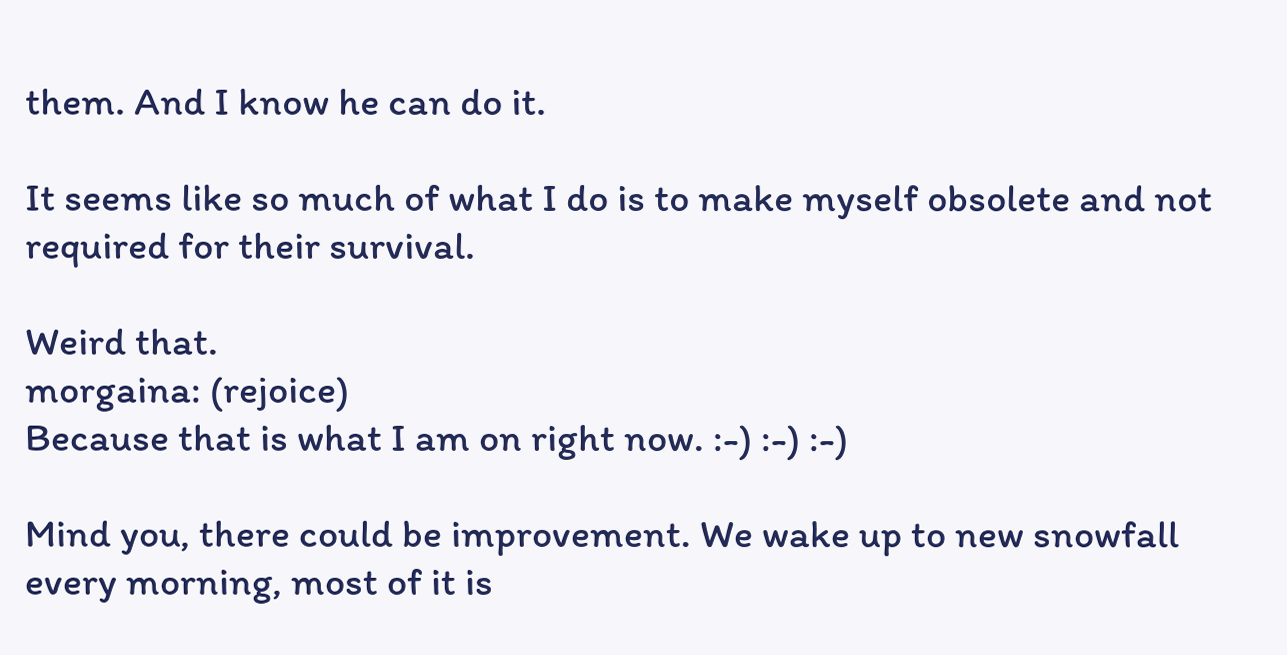them. And I know he can do it.

It seems like so much of what I do is to make myself obsolete and not required for their survival.

Weird that.
morgaina: (rejoice)
Because that is what I am on right now. :-) :-) :-)

Mind you, there could be improvement. We wake up to new snowfall every morning, most of it is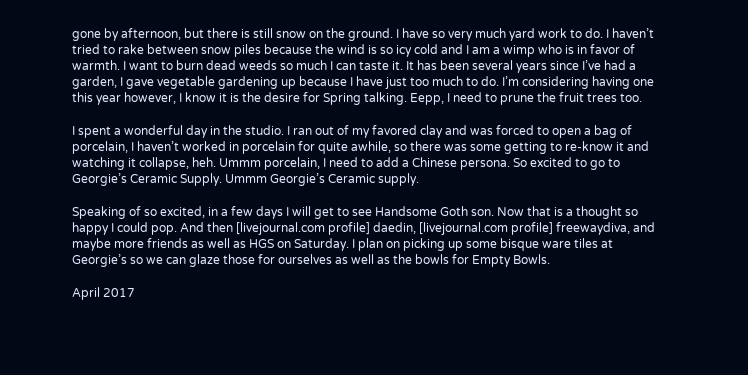gone by afternoon, but there is still snow on the ground. I have so very much yard work to do. I haven’t tried to rake between snow piles because the wind is so icy cold and I am a wimp who is in favor of warmth. I want to burn dead weeds so much I can taste it. It has been several years since I’ve had a garden, I gave vegetable gardening up because I have just too much to do. I’m considering having one this year however, I know it is the desire for Spring talking. Eepp, I need to prune the fruit trees too.

I spent a wonderful day in the studio. I ran out of my favored clay and was forced to open a bag of porcelain, I haven’t worked in porcelain for quite awhile, so there was some getting to re-know it and watching it collapse, heh. Ummm porcelain, I need to add a Chinese persona. So excited to go to Georgie’s Ceramic Supply. Ummm Georgie’s Ceramic supply.

Speaking of so excited, in a few days I will get to see Handsome Goth son. Now that is a thought so happy I could pop. And then [livejournal.com profile] daedin, [livejournal.com profile] freewaydiva, and maybe more friends as well as HGS on Saturday. I plan on picking up some bisque ware tiles at Georgie’s so we can glaze those for ourselves as well as the bowls for Empty Bowls.

April 2017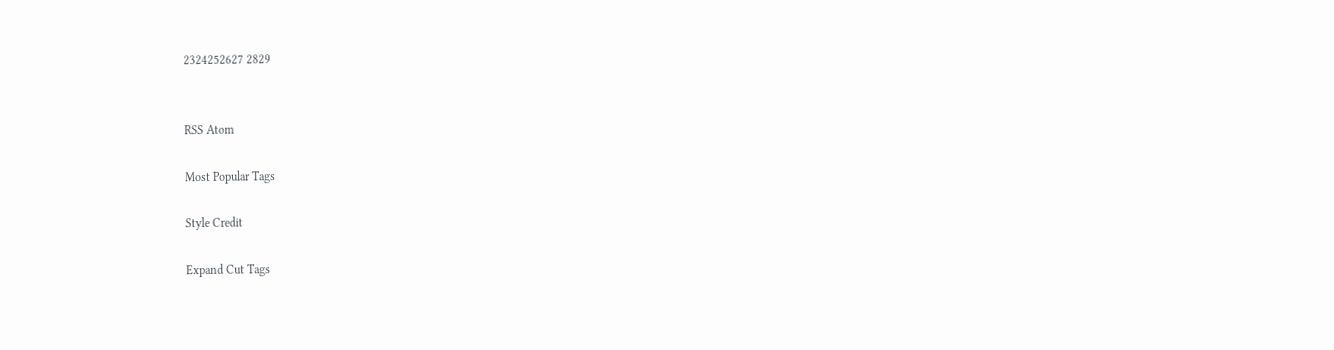2324252627 2829


RSS Atom

Most Popular Tags

Style Credit

Expand Cut Tags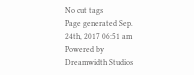No cut tags
Page generated Sep. 24th, 2017 06:51 am
Powered by Dreamwidth Studios